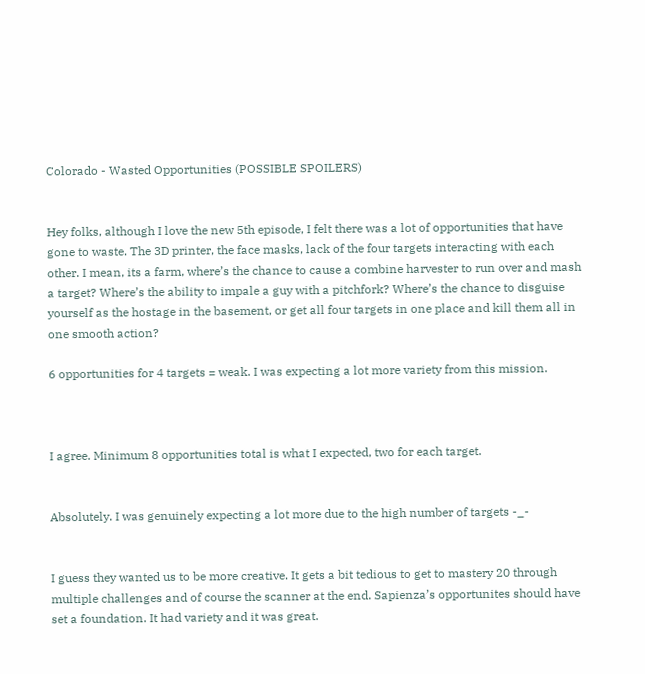Colorado - Wasted Opportunities (POSSIBLE SPOILERS)


Hey folks, although I love the new 5th episode, I felt there was a lot of opportunities that have gone to waste. The 3D printer, the face masks, lack of the four targets interacting with each other. I mean, its a farm, where’s the chance to cause a combine harvester to run over and mash a target? Where’s the ability to impale a guy with a pitchfork? Where’s the chance to disguise yourself as the hostage in the basement, or get all four targets in one place and kill them all in one smooth action?

6 opportunities for 4 targets = weak. I was expecting a lot more variety from this mission.



I agree. Minimum 8 opportunities total is what I expected, two for each target.


Absolutely. I was genuinely expecting a lot more due to the high number of targets -_-


I guess they wanted us to be more creative. It gets a bit tedious to get to mastery 20 through multiple challenges and of course the scanner at the end. Sapienza’s opportunites should have set a foundation. It had variety and it was great.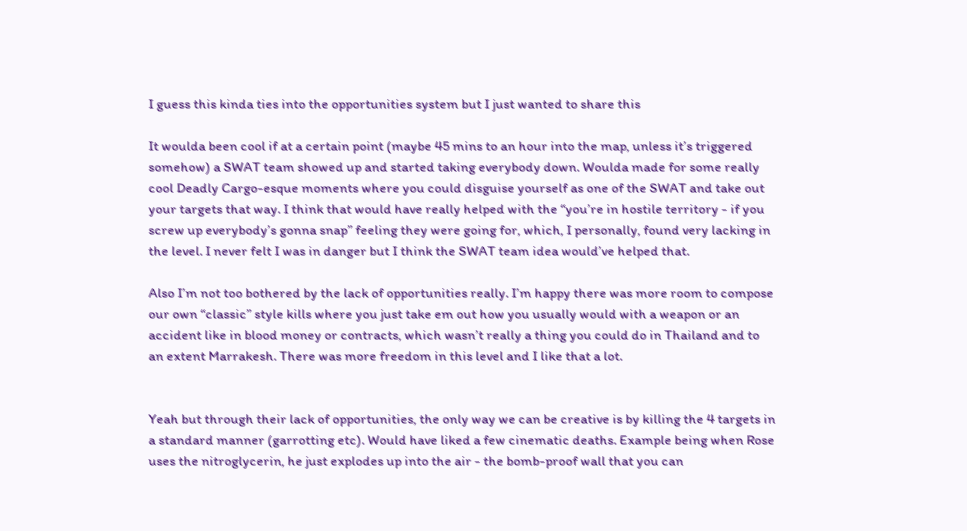I guess this kinda ties into the opportunities system but I just wanted to share this

It woulda been cool if at a certain point (maybe 45 mins to an hour into the map, unless it’s triggered somehow) a SWAT team showed up and started taking everybody down. Woulda made for some really cool Deadly Cargo-esque moments where you could disguise yourself as one of the SWAT and take out your targets that way. I think that would have really helped with the “you’re in hostile territory - if you screw up everybody’s gonna snap” feeling they were going for, which, I personally, found very lacking in the level. I never felt I was in danger but I think the SWAT team idea would’ve helped that.

Also I’m not too bothered by the lack of opportunities really. I’m happy there was more room to compose our own “classic” style kills where you just take em out how you usually would with a weapon or an accident like in blood money or contracts, which wasn’t really a thing you could do in Thailand and to an extent Marrakesh. There was more freedom in this level and I like that a lot.


Yeah but through their lack of opportunities, the only way we can be creative is by killing the 4 targets in a standard manner (garrotting etc). Would have liked a few cinematic deaths. Example being when Rose uses the nitroglycerin, he just explodes up into the air - the bomb-proof wall that you can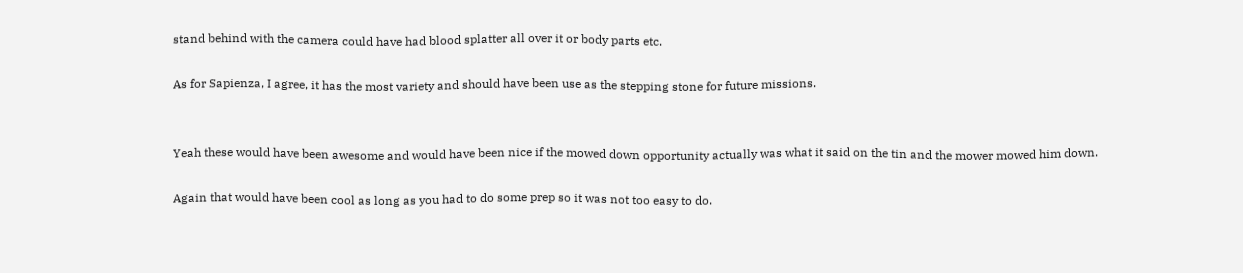stand behind with the camera could have had blood splatter all over it or body parts etc.

As for Sapienza, I agree, it has the most variety and should have been use as the stepping stone for future missions.


Yeah these would have been awesome and would have been nice if the mowed down opportunity actually was what it said on the tin and the mower mowed him down.

Again that would have been cool as long as you had to do some prep so it was not too easy to do.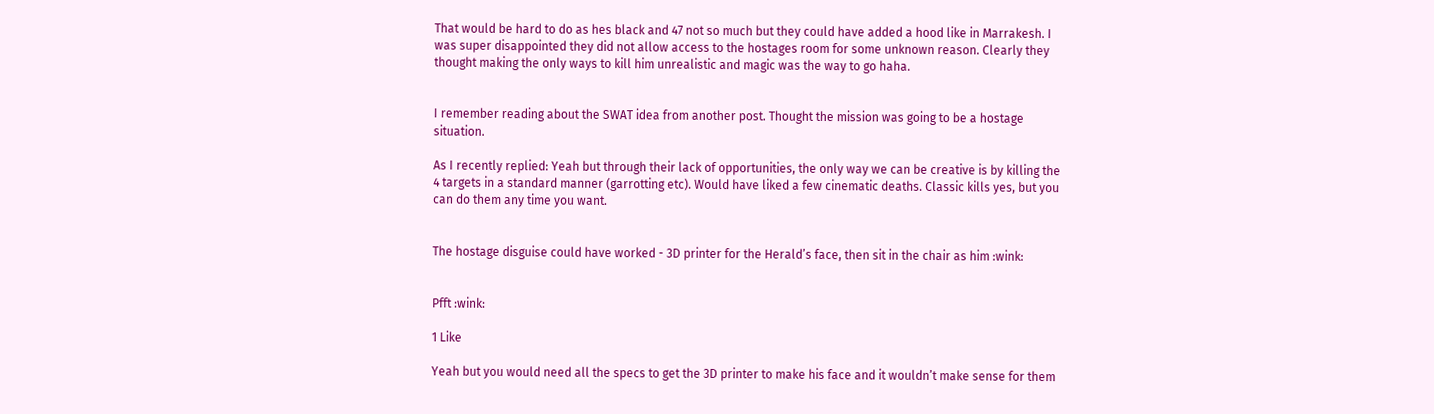That would be hard to do as hes black and 47 not so much but they could have added a hood like in Marrakesh. I was super disappointed they did not allow access to the hostages room for some unknown reason. Clearly they thought making the only ways to kill him unrealistic and magic was the way to go haha.


I remember reading about the SWAT idea from another post. Thought the mission was going to be a hostage situation.

As I recently replied: Yeah but through their lack of opportunities, the only way we can be creative is by killing the 4 targets in a standard manner (garrotting etc). Would have liked a few cinematic deaths. Classic kills yes, but you can do them any time you want.


The hostage disguise could have worked - 3D printer for the Herald’s face, then sit in the chair as him :wink:


Pfft :wink:

1 Like

Yeah but you would need all the specs to get the 3D printer to make his face and it wouldn’t make sense for them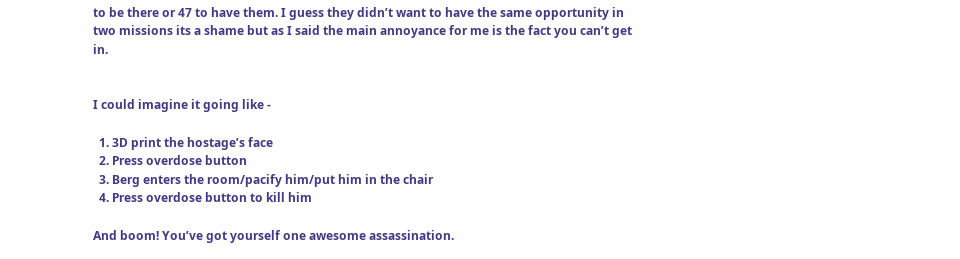to be there or 47 to have them. I guess they didn’t want to have the same opportunity in two missions its a shame but as I said the main annoyance for me is the fact you can’t get in.


I could imagine it going like -

  1. 3D print the hostage’s face
  2. Press overdose button
  3. Berg enters the room/pacify him/put him in the chair
  4. Press overdose button to kill him

And boom! You’ve got yourself one awesome assassination.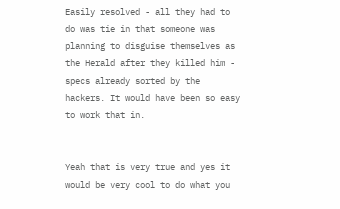Easily resolved - all they had to do was tie in that someone was planning to disguise themselves as the Herald after they killed him - specs already sorted by the hackers. It would have been so easy to work that in.


Yeah that is very true and yes it would be very cool to do what you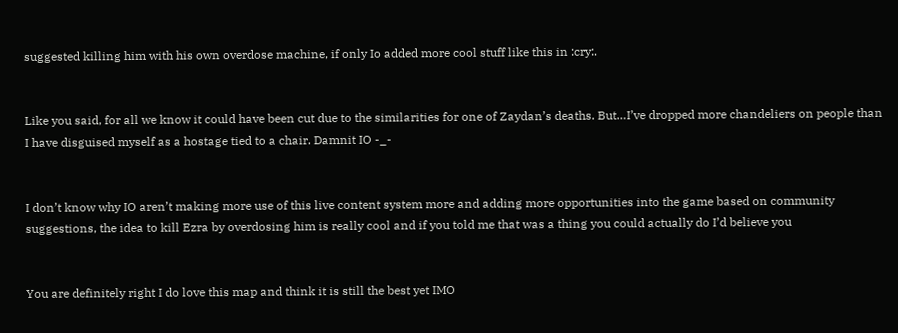suggested killing him with his own overdose machine, if only Io added more cool stuff like this in :cry:.


Like you said, for all we know it could have been cut due to the similarities for one of Zaydan’s deaths. But…I’ve dropped more chandeliers on people than I have disguised myself as a hostage tied to a chair. Damnit IO -_-


I don’t know why IO aren’t making more use of this live content system more and adding more opportunities into the game based on community suggestions, the idea to kill Ezra by overdosing him is really cool and if you told me that was a thing you could actually do I’d believe you


You are definitely right I do love this map and think it is still the best yet IMO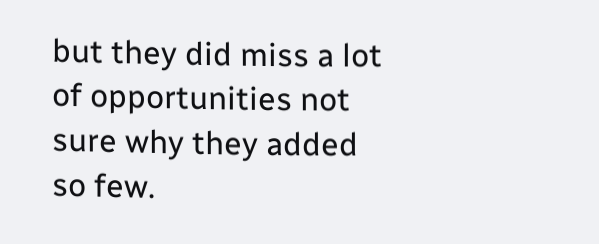but they did miss a lot of opportunities not sure why they added so few.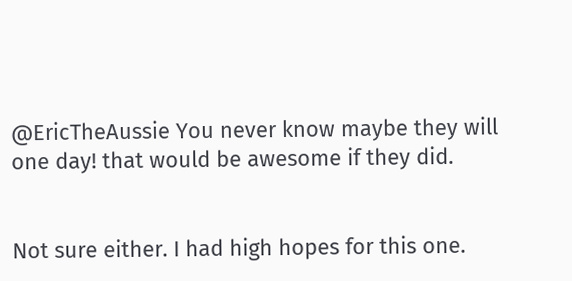@EricTheAussie You never know maybe they will one day! that would be awesome if they did.


Not sure either. I had high hopes for this one.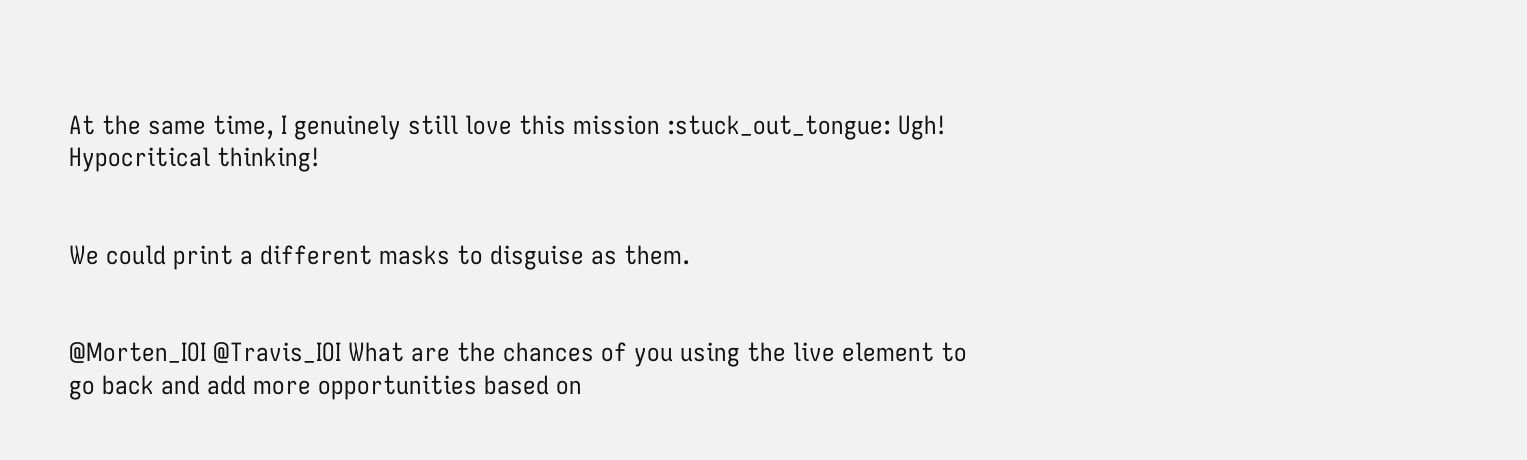At the same time, I genuinely still love this mission :stuck_out_tongue: Ugh! Hypocritical thinking!


We could print a different masks to disguise as them.


@Morten_IOI @Travis_IOI What are the chances of you using the live element to go back and add more opportunities based on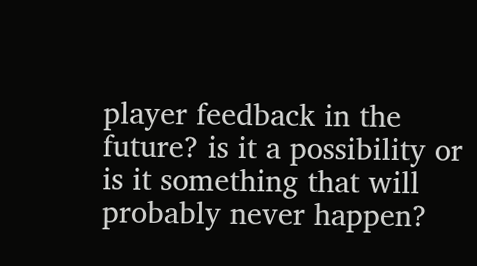player feedback in the future? is it a possibility or is it something that will probably never happen?